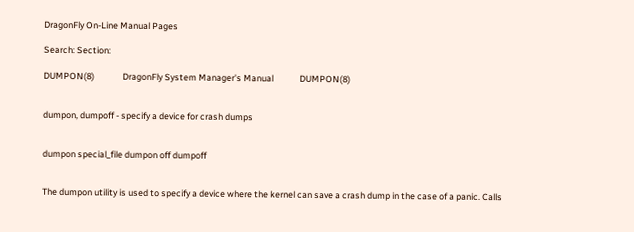DragonFly On-Line Manual Pages

Search: Section:

DUMPON(8)              DragonFly System Manager's Manual             DUMPON(8)


dumpon, dumpoff - specify a device for crash dumps


dumpon special_file dumpon off dumpoff


The dumpon utility is used to specify a device where the kernel can save a crash dump in the case of a panic. Calls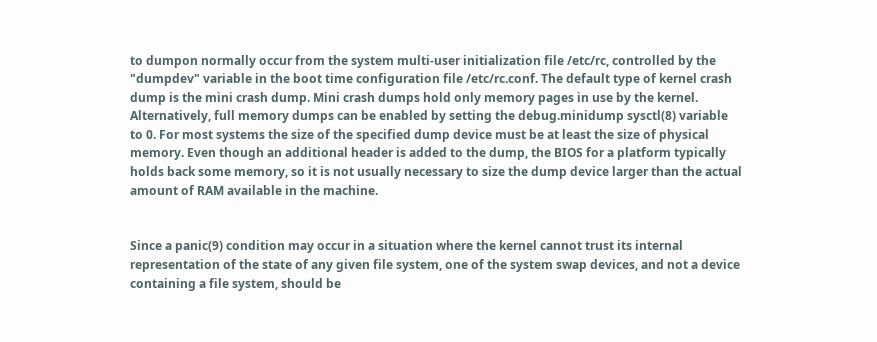to dumpon normally occur from the system multi-user initialization file /etc/rc, controlled by the "dumpdev" variable in the boot time configuration file /etc/rc.conf. The default type of kernel crash dump is the mini crash dump. Mini crash dumps hold only memory pages in use by the kernel. Alternatively, full memory dumps can be enabled by setting the debug.minidump sysctl(8) variable to 0. For most systems the size of the specified dump device must be at least the size of physical memory. Even though an additional header is added to the dump, the BIOS for a platform typically holds back some memory, so it is not usually necessary to size the dump device larger than the actual amount of RAM available in the machine.


Since a panic(9) condition may occur in a situation where the kernel cannot trust its internal representation of the state of any given file system, one of the system swap devices, and not a device containing a file system, should be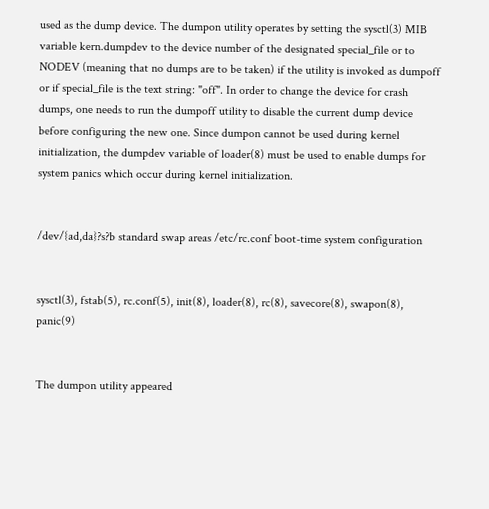used as the dump device. The dumpon utility operates by setting the sysctl(3) MIB variable kern.dumpdev to the device number of the designated special_file or to NODEV (meaning that no dumps are to be taken) if the utility is invoked as dumpoff or if special_file is the text string: "off". In order to change the device for crash dumps, one needs to run the dumpoff utility to disable the current dump device before configuring the new one. Since dumpon cannot be used during kernel initialization, the dumpdev variable of loader(8) must be used to enable dumps for system panics which occur during kernel initialization.


/dev/{ad,da}?s?b standard swap areas /etc/rc.conf boot-time system configuration


sysctl(3), fstab(5), rc.conf(5), init(8), loader(8), rc(8), savecore(8), swapon(8), panic(9)


The dumpon utility appeared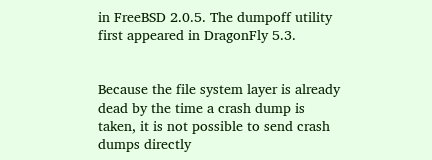in FreeBSD 2.0.5. The dumpoff utility first appeared in DragonFly 5.3.


Because the file system layer is already dead by the time a crash dump is taken, it is not possible to send crash dumps directly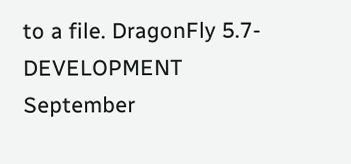to a file. DragonFly 5.7-DEVELOPMENT September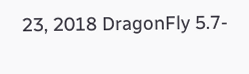23, 2018 DragonFly 5.7-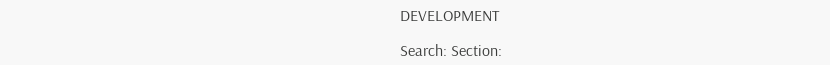DEVELOPMENT

Search: Section: